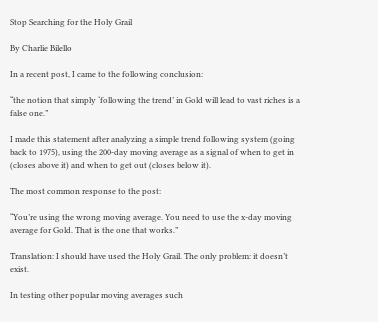Stop Searching for the Holy Grail

By Charlie Bilello

In a recent post, I came to the following conclusion:

“the notion that simply ‘following the trend’ in Gold will lead to vast riches is a false one.”

I made this statement after analyzing a simple trend following system (going back to 1975), using the 200-day moving average as a signal of when to get in (closes above it) and when to get out (closes below it).

The most common response to the post:

“You’re using the wrong moving average. You need to use the x-day moving average for Gold. That is the one that works.”

Translation: I should have used the Holy Grail. The only problem: it doesn’t exist.

In testing other popular moving averages such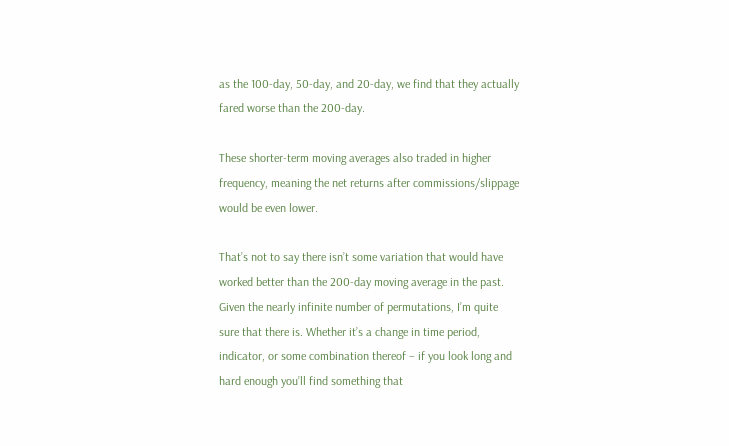as the 100-day, 50-day, and 20-day, we find that they actually fared worse than the 200-day.

These shorter-term moving averages also traded in higher frequency, meaning the net returns after commissions/slippage would be even lower.

That’s not to say there isn’t some variation that would have worked better than the 200-day moving average in the past. Given the nearly infinite number of permutations, I’m quite sure that there is. Whether it’s a change in time period, indicator, or some combination thereof – if you look long and hard enough you’ll find something that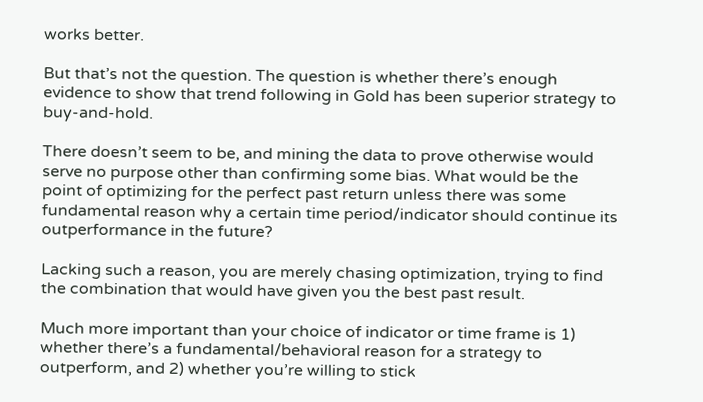works better.

But that’s not the question. The question is whether there’s enough evidence to show that trend following in Gold has been superior strategy to buy-and-hold.

There doesn’t seem to be, and mining the data to prove otherwise would serve no purpose other than confirming some bias. What would be the point of optimizing for the perfect past return unless there was some fundamental reason why a certain time period/indicator should continue its outperformance in the future?

Lacking such a reason, you are merely chasing optimization, trying to find the combination that would have given you the best past result.

Much more important than your choice of indicator or time frame is 1) whether there’s a fundamental/behavioral reason for a strategy to outperform, and 2) whether you’re willing to stick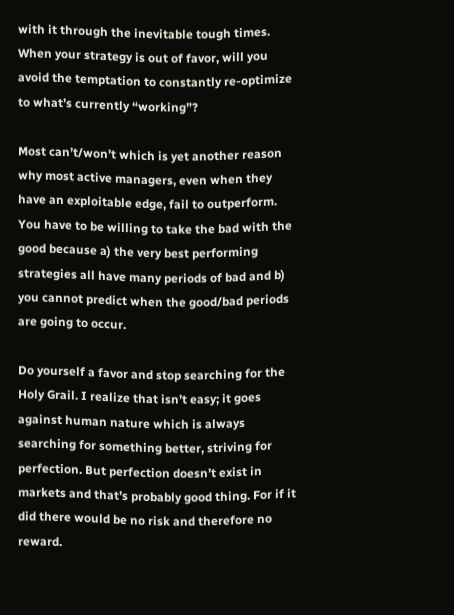with it through the inevitable tough times. When your strategy is out of favor, will you avoid the temptation to constantly re-optimize to what’s currently “working”?

Most can’t/won’t which is yet another reason why most active managers, even when they have an exploitable edge, fail to outperform. You have to be willing to take the bad with the good because a) the very best performing strategies all have many periods of bad and b) you cannot predict when the good/bad periods are going to occur.

Do yourself a favor and stop searching for the Holy Grail. I realize that isn’t easy; it goes against human nature which is always searching for something better, striving for perfection. But perfection doesn’t exist in markets and that’s probably good thing. For if it did there would be no risk and therefore no reward.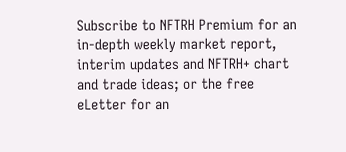Subscribe to NFTRH Premium for an in-depth weekly market report, interim updates and NFTRH+ chart and trade ideas; or the free eLetter for an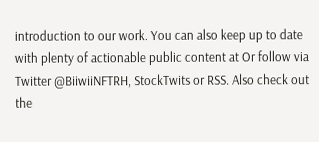introduction to our work. You can also keep up to date with plenty of actionable public content at Or follow via Twitter @BiiwiiNFTRH, StockTwits or RSS. Also check out the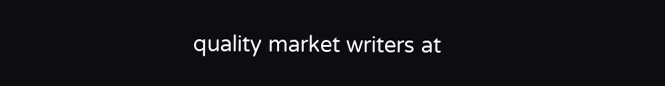quality market writers at